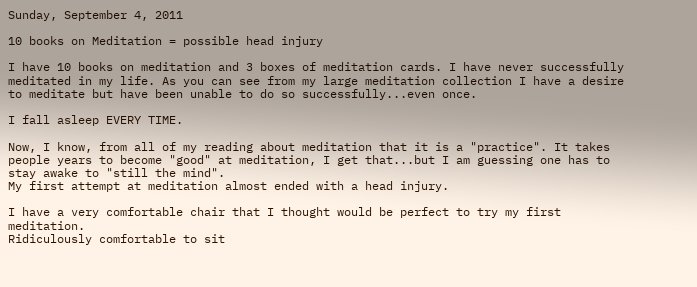Sunday, September 4, 2011

10 books on Meditation = possible head injury

I have 10 books on meditation and 3 boxes of meditation cards. I have never successfully meditated in my life. As you can see from my large meditation collection I have a desire to meditate but have been unable to do so successfully...even once.

I fall asleep EVERY TIME.

Now, I know, from all of my reading about meditation that it is a "practice". It takes people years to become "good" at meditation, I get that...but I am guessing one has to stay awake to "still the mind".
My first attempt at meditation almost ended with a head injury.

I have a very comfortable chair that I thought would be perfect to try my first meditation.
Ridiculously comfortable to sit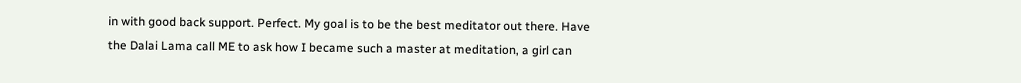in with good back support. Perfect. My goal is to be the best meditator out there. Have the Dalai Lama call ME to ask how I became such a master at meditation, a girl can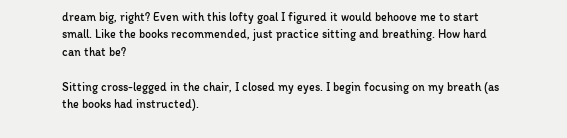dream big, right? Even with this lofty goal I figured it would behoove me to start small. Like the books recommended, just practice sitting and breathing. How hard can that be?

Sitting cross-legged in the chair, I closed my eyes. I begin focusing on my breath (as the books had instructed).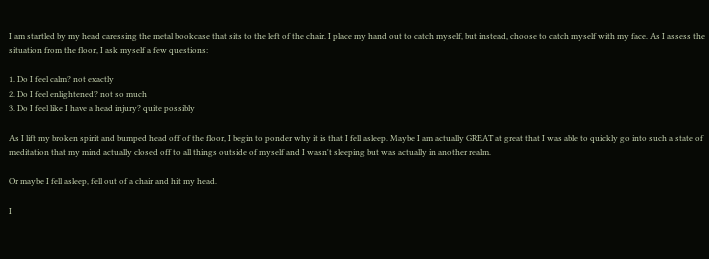I am startled by my head caressing the metal bookcase that sits to the left of the chair. I place my hand out to catch myself, but instead, choose to catch myself with my face. As I assess the situation from the floor, I ask myself a few questions:

1. Do I feel calm? not exactly
2. Do I feel enlightened? not so much
3. Do I feel like I have a head injury? quite possibly

As I lift my broken spirit and bumped head off of the floor, I begin to ponder why it is that I fell asleep. Maybe I am actually GREAT at great that I was able to quickly go into such a state of meditation that my mind actually closed off to all things outside of myself and I wasn't sleeping but was actually in another realm.

Or maybe I fell asleep, fell out of a chair and hit my head.

I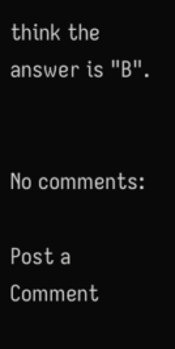think the answer is "B".


No comments:

Post a Comment